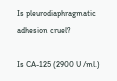Is pleurodiaphragmatic adhesion cruel?

Is CA-125 (2900 U /ml.)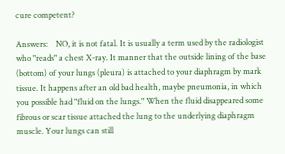cure competent?

Answers:    NO, it is not fatal. It is usually a term used by the radiologist who "reads" a chest X-ray. It manner that the outside lining of the base (bottom) of your lungs (pleura) is attached to your diaphragm by mark tissue. It happens after an old bad health, maybe pneumonia, in which you possible had "fluid on the lungs." When the fluid disappeared some fibrous or scar tissue attached the lung to the underlying diaphragm muscle. Your lungs can still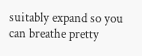suitably expand so you can breathe pretty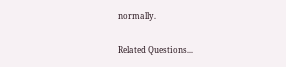normally.

Related Questions...